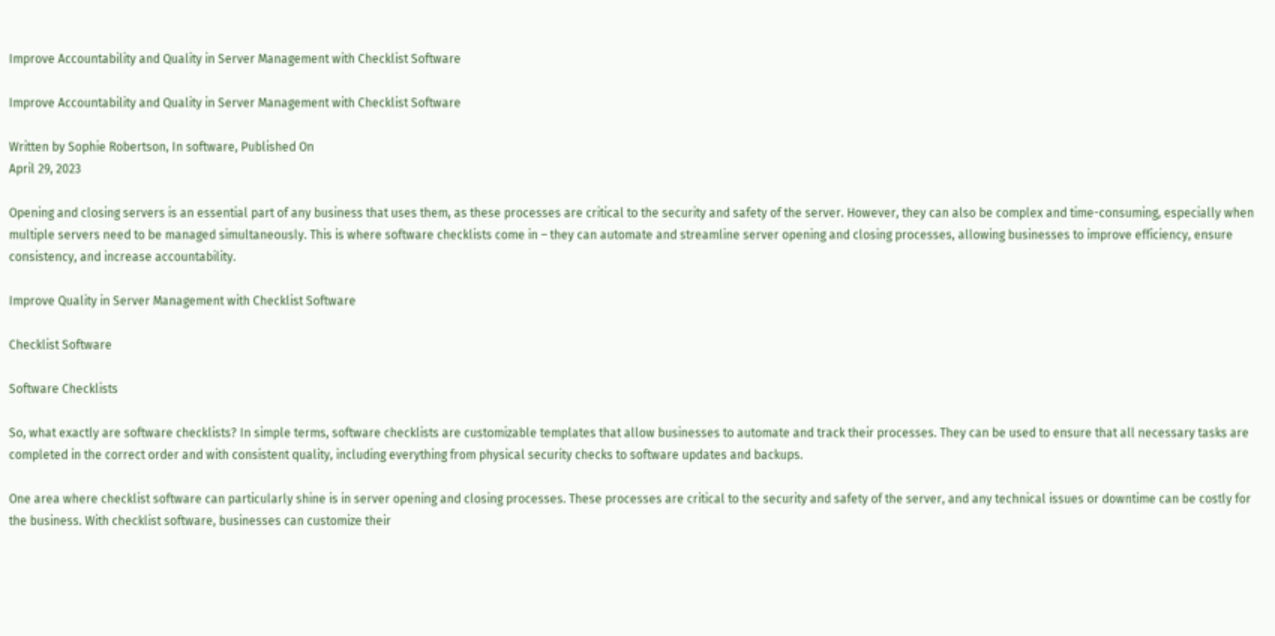Improve Accountability and Quality in Server Management with Checklist Software

Improve Accountability and Quality in Server Management with Checklist Software

Written by Sophie Robertson, In software, Published On
April 29, 2023

Opening and closing servers is an essential part of any business that uses them, as these processes are critical to the security and safety of the server. However, they can also be complex and time-consuming, especially when multiple servers need to be managed simultaneously. This is where software checklists come in – they can automate and streamline server opening and closing processes, allowing businesses to improve efficiency, ensure consistency, and increase accountability.

Improve Quality in Server Management with Checklist Software

Checklist Software

Software Checklists

So, what exactly are software checklists? In simple terms, software checklists are customizable templates that allow businesses to automate and track their processes. They can be used to ensure that all necessary tasks are completed in the correct order and with consistent quality, including everything from physical security checks to software updates and backups.

One area where checklist software can particularly shine is in server opening and closing processes. These processes are critical to the security and safety of the server, and any technical issues or downtime can be costly for the business. With checklist software, businesses can customize their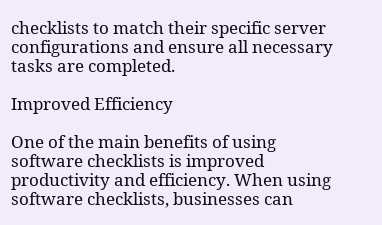checklists to match their specific server configurations and ensure all necessary tasks are completed.

Improved Efficiency

One of the main benefits of using software checklists is improved productivity and efficiency. When using software checklists, businesses can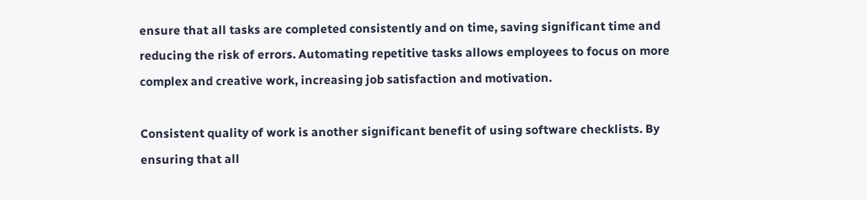ensure that all tasks are completed consistently and on time, saving significant time and reducing the risk of errors. Automating repetitive tasks allows employees to focus on more complex and creative work, increasing job satisfaction and motivation.

Consistent quality of work is another significant benefit of using software checklists. By ensuring that all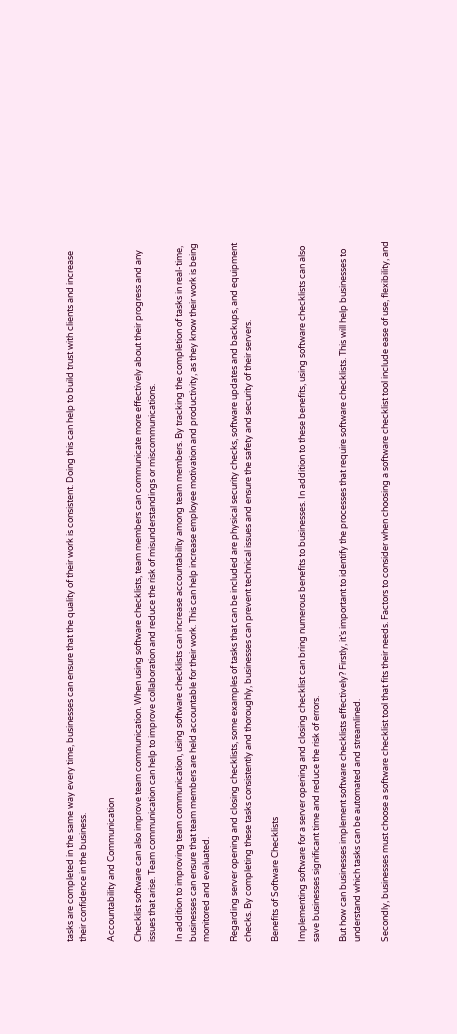tasks are completed in the same way every time, businesses can ensure that the quality of their work is consistent. Doing this can help to build trust with clients and increase their confidence in the business.

Accountability and Communication

Checklist software can also improve team communication. When using software checklists, team members can communicate more effectively about their progress and any issues that arise. Team communication can help to improve collaboration and reduce the risk of misunderstandings or miscommunications.

In addition to improving team communication, using software checklists can increase accountability among team members. By tracking the completion of tasks in real-time, businesses can ensure that team members are held accountable for their work. This can help increase employee motivation and productivity, as they know their work is being monitored and evaluated.

Regarding server opening and closing checklists, some examples of tasks that can be included are physical security checks, software updates and backups, and equipment checks. By completing these tasks consistently and thoroughly, businesses can prevent technical issues and ensure the safety and security of their servers.

Benefits of Software Checklists

Implementing software for a server opening and closing checklist can bring numerous benefits to businesses. In addition to these benefits, using software checklists can also save businesses significant time and reduce the risk of errors.

But how can businesses implement software checklists effectively? Firstly, it’s important to identify the processes that require software checklists. This will help businesses to understand which tasks can be automated and streamlined.

Secondly, businesses must choose a software checklist tool that fits their needs. Factors to consider when choosing a software checklist tool include ease of use, flexibility, and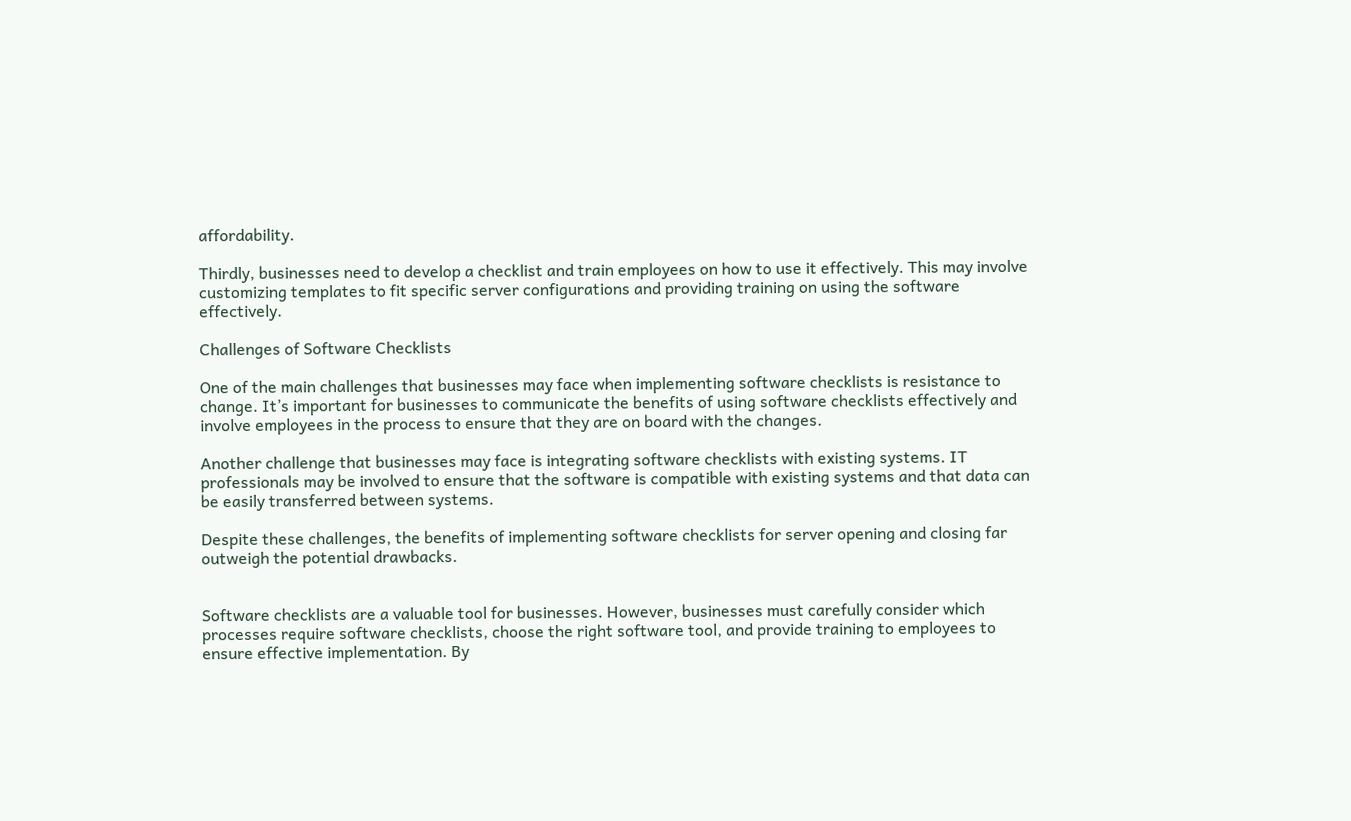affordability.

Thirdly, businesses need to develop a checklist and train employees on how to use it effectively. This may involve customizing templates to fit specific server configurations and providing training on using the software effectively.

Challenges of Software Checklists

One of the main challenges that businesses may face when implementing software checklists is resistance to change. It’s important for businesses to communicate the benefits of using software checklists effectively and involve employees in the process to ensure that they are on board with the changes.

Another challenge that businesses may face is integrating software checklists with existing systems. IT professionals may be involved to ensure that the software is compatible with existing systems and that data can be easily transferred between systems.

Despite these challenges, the benefits of implementing software checklists for server opening and closing far outweigh the potential drawbacks.


Software checklists are a valuable tool for businesses. However, businesses must carefully consider which processes require software checklists, choose the right software tool, and provide training to employees to ensure effective implementation. By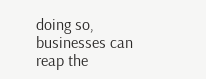doing so, businesses can reap the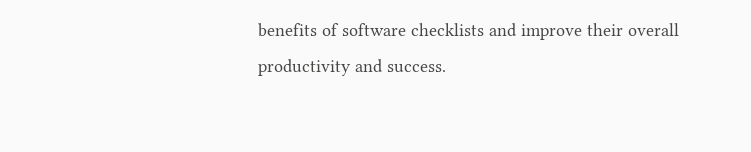benefits of software checklists and improve their overall productivity and success.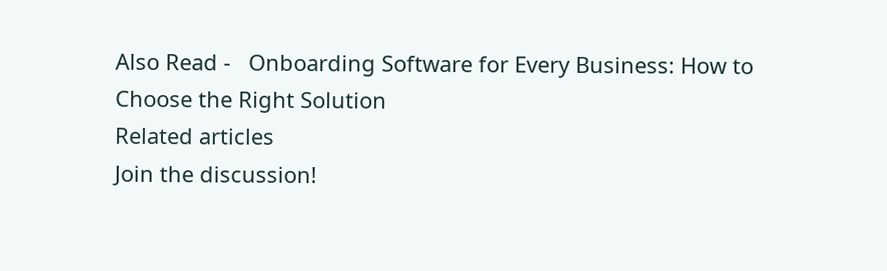Also Read -   Onboarding Software for Every Business: How to Choose the Right Solution
Related articles
Join the discussion!